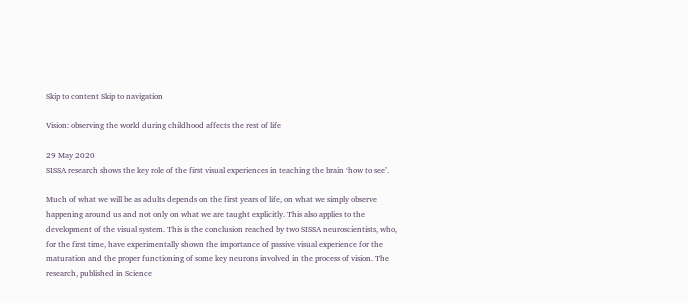Skip to content Skip to navigation

Vision: observing the world during childhood affects the rest of life

29 May 2020
SISSA research shows the key role of the first visual experiences in teaching the brain ‘how to see’.

Much of what we will be as adults depends on the first years of life, on what we simply observe happening around us and not only on what we are taught explicitly. This also applies to the development of the visual system. This is the conclusion reached by two SISSA neuroscientists, who, for the first time, have experimentally shown the importance of passive visual experience for the maturation and the proper functioning of some key neurons involved in the process of vision. The research, published in Science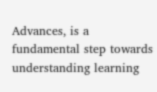Advances, is a fundamental step towards understanding learning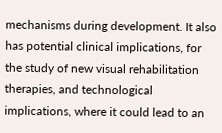mechanisms during development. It also has potential clinical implications, for the study of new visual rehabilitation therapies, and technological implications, where it could lead to an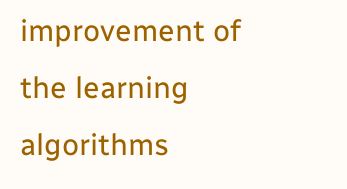improvement of the learning algorithms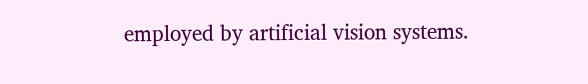employed by artificial vision systems.